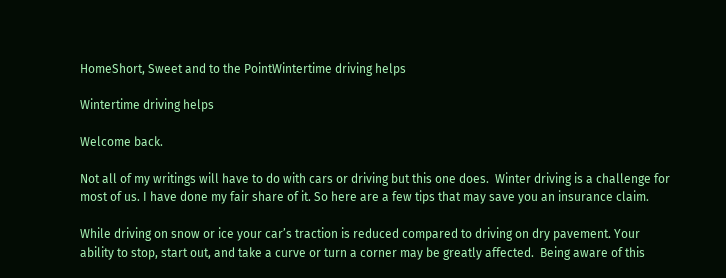HomeShort, Sweet and to the PointWintertime driving helps

Wintertime driving helps

Welcome back.

Not all of my writings will have to do with cars or driving but this one does.  Winter driving is a challenge for most of us. I have done my fair share of it. So here are a few tips that may save you an insurance claim.

While driving on snow or ice your car’s traction is reduced compared to driving on dry pavement. Your ability to stop, start out, and take a curve or turn a corner may be greatly affected.  Being aware of this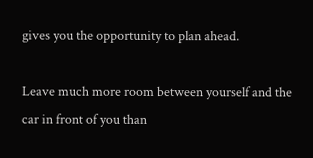gives you the opportunity to plan ahead.

Leave much more room between yourself and the car in front of you than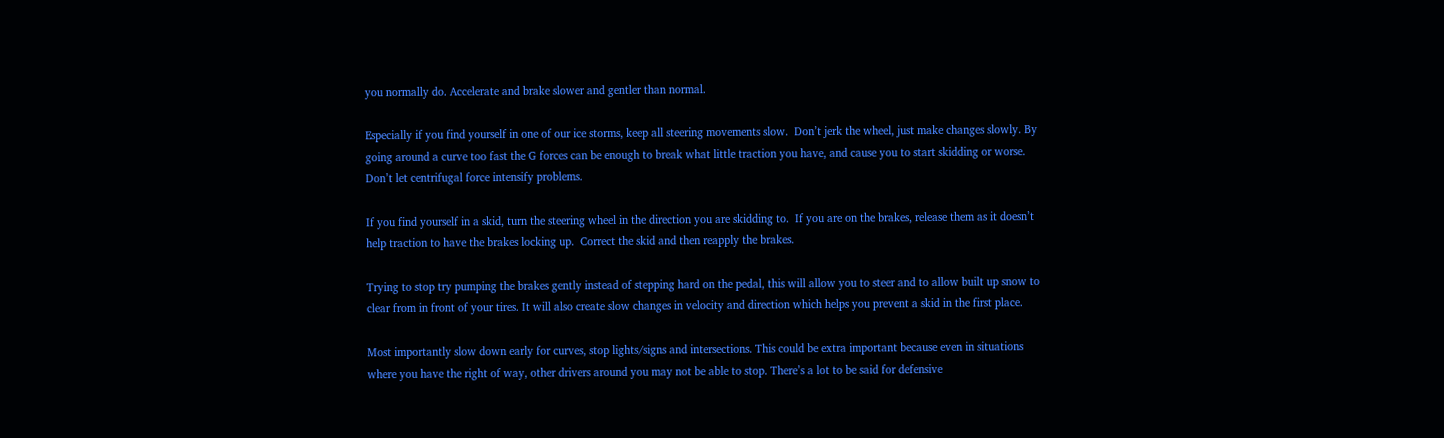you normally do. Accelerate and brake slower and gentler than normal.

Especially if you find yourself in one of our ice storms, keep all steering movements slow.  Don’t jerk the wheel, just make changes slowly. By going around a curve too fast the G forces can be enough to break what little traction you have, and cause you to start skidding or worse. Don’t let centrifugal force intensify problems.

If you find yourself in a skid, turn the steering wheel in the direction you are skidding to.  If you are on the brakes, release them as it doesn’t help traction to have the brakes locking up.  Correct the skid and then reapply the brakes.

Trying to stop try pumping the brakes gently instead of stepping hard on the pedal, this will allow you to steer and to allow built up snow to clear from in front of your tires. It will also create slow changes in velocity and direction which helps you prevent a skid in the first place.

Most importantly slow down early for curves, stop lights/signs and intersections. This could be extra important because even in situations where you have the right of way, other drivers around you may not be able to stop. There’s a lot to be said for defensive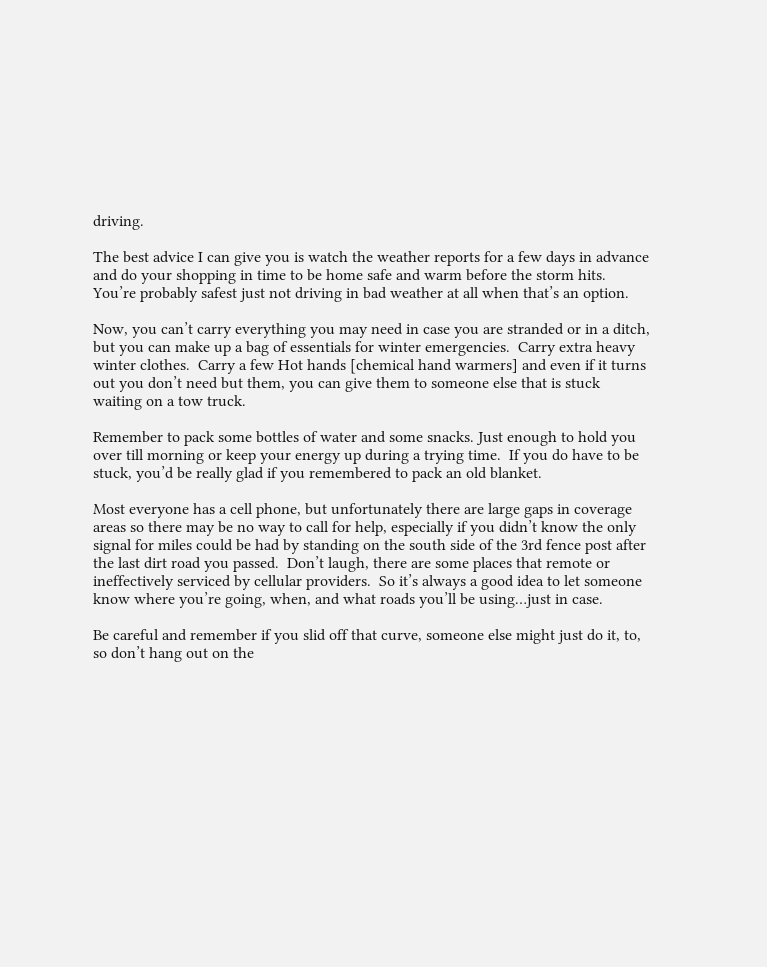driving.

The best advice I can give you is watch the weather reports for a few days in advance and do your shopping in time to be home safe and warm before the storm hits.  You’re probably safest just not driving in bad weather at all when that’s an option.

Now, you can’t carry everything you may need in case you are stranded or in a ditch, but you can make up a bag of essentials for winter emergencies.  Carry extra heavy winter clothes.  Carry a few Hot hands [chemical hand warmers] and even if it turns out you don’t need but them, you can give them to someone else that is stuck waiting on a tow truck.

Remember to pack some bottles of water and some snacks. Just enough to hold you over till morning or keep your energy up during a trying time.  If you do have to be stuck, you’d be really glad if you remembered to pack an old blanket.

Most everyone has a cell phone, but unfortunately there are large gaps in coverage areas so there may be no way to call for help, especially if you didn’t know the only signal for miles could be had by standing on the south side of the 3rd fence post after the last dirt road you passed.  Don’t laugh, there are some places that remote or ineffectively serviced by cellular providers.  So it’s always a good idea to let someone know where you’re going, when, and what roads you’ll be using…just in case.

Be careful and remember if you slid off that curve, someone else might just do it, to, so don’t hang out on the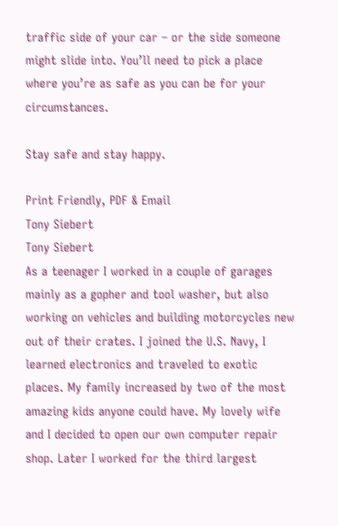traffic side of your car – or the side someone might slide into. You’ll need to pick a place where you’re as safe as you can be for your circumstances.

Stay safe and stay happy.

Print Friendly, PDF & Email
Tony Siebert
Tony Siebert
As a teenager I worked in a couple of garages mainly as a gopher and tool washer, but also working on vehicles and building motorcycles new out of their crates. I joined the U.S. Navy, I learned electronics and traveled to exotic places. My family increased by two of the most amazing kids anyone could have. My lovely wife and I decided to open our own computer repair shop. Later I worked for the third largest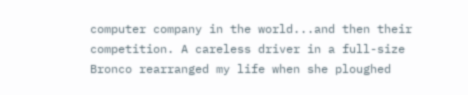computer company in the world...and then their competition. A careless driver in a full-size Bronco rearranged my life when she ploughed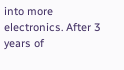into more electronics. After 3 years of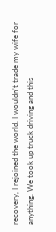recovery, I rejoined the world. I wouldn’t trade my wife for anything. We took up truck driving and this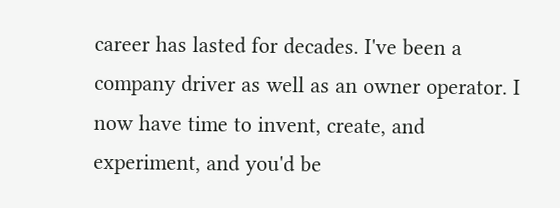career has lasted for decades. I've been a company driver as well as an owner operator. I now have time to invent, create, and experiment, and you'd be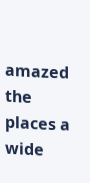amazed the places a wide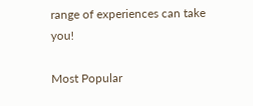range of experiences can take you!

Most Popular